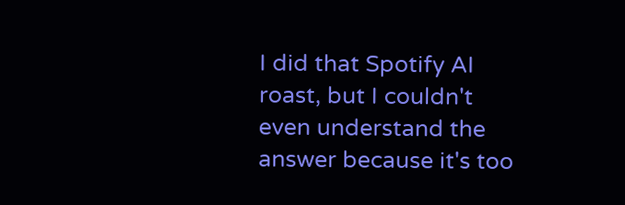I did that Spotify AI roast, but I couldn't even understand the answer because it's too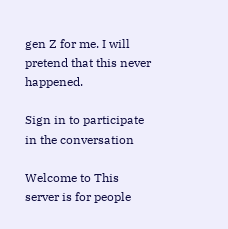gen Z for me. I will pretend that this never happened.

Sign in to participate in the conversation

Welcome to This server is for people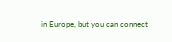in Europe, but you can connect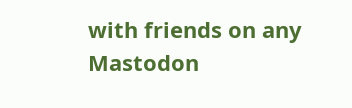with friends on any Mastodon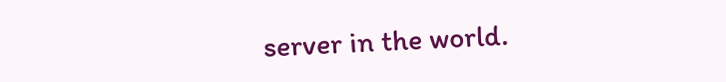server in the world.